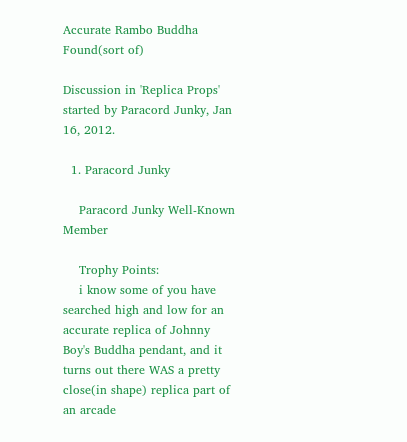Accurate Rambo Buddha Found(sort of)

Discussion in 'Replica Props' started by Paracord Junky, Jan 16, 2012.

  1. Paracord Junky

    Paracord Junky Well-Known Member

    Trophy Points:
    i know some of you have searched high and low for an accurate replica of Johnny Boy's Buddha pendant, and it turns out there WAS a pretty close(in shape) replica part of an arcade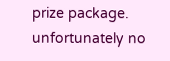prize package. unfortunately no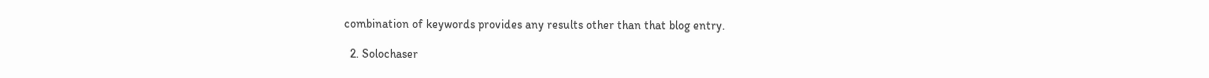combination of keywords provides any results other than that blog entry.

  2. Solochaser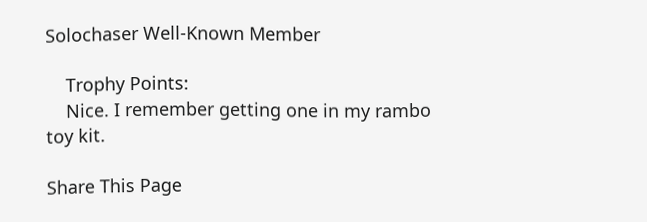Solochaser Well-Known Member

    Trophy Points:
    Nice. I remember getting one in my rambo toy kit.

Share This Page